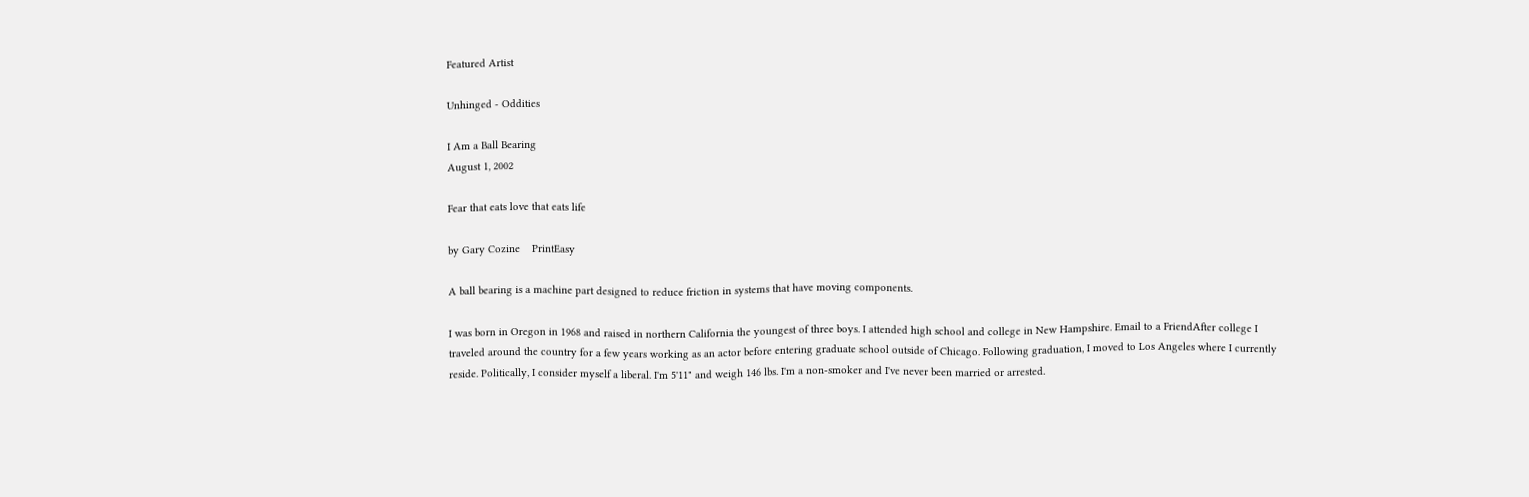Featured Artist

Unhinged - Oddities

I Am a Ball Bearing
August 1, 2002

Fear that eats love that eats life

by Gary Cozine    PrintEasy

A ball bearing is a machine part designed to reduce friction in systems that have moving components.

I was born in Oregon in 1968 and raised in northern California the youngest of three boys. I attended high school and college in New Hampshire. Email to a FriendAfter college I traveled around the country for a few years working as an actor before entering graduate school outside of Chicago. Following graduation, I moved to Los Angeles where I currently reside. Politically, I consider myself a liberal. I'm 5'11" and weigh 146 lbs. I'm a non-smoker and I've never been married or arrested.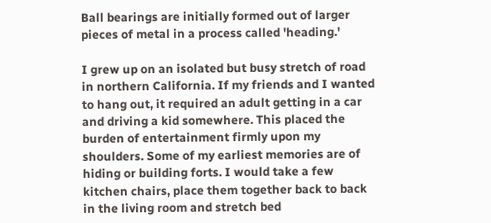Ball bearings are initially formed out of larger pieces of metal in a process called 'heading.'

I grew up on an isolated but busy stretch of road in northern California. If my friends and I wanted to hang out, it required an adult getting in a car and driving a kid somewhere. This placed the burden of entertainment firmly upon my shoulders. Some of my earliest memories are of hiding or building forts. I would take a few kitchen chairs, place them together back to back in the living room and stretch bed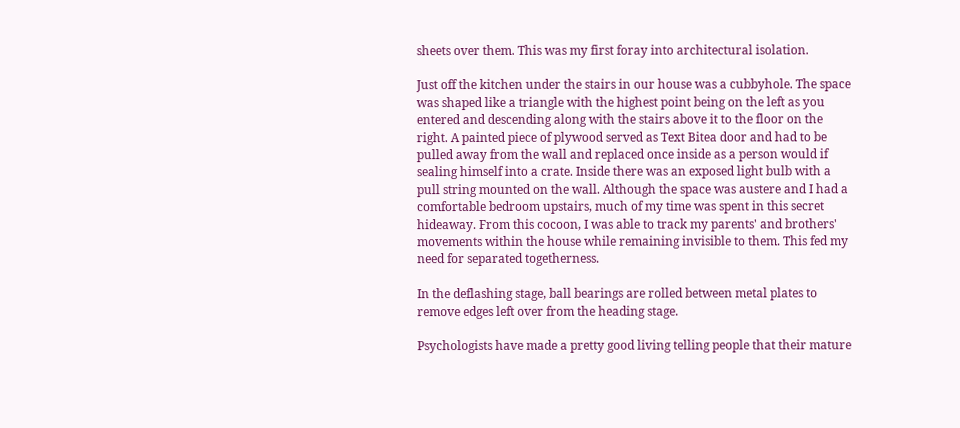sheets over them. This was my first foray into architectural isolation.

Just off the kitchen under the stairs in our house was a cubbyhole. The space was shaped like a triangle with the highest point being on the left as you entered and descending along with the stairs above it to the floor on the right. A painted piece of plywood served as Text Bitea door and had to be pulled away from the wall and replaced once inside as a person would if sealing himself into a crate. Inside there was an exposed light bulb with a pull string mounted on the wall. Although the space was austere and I had a comfortable bedroom upstairs, much of my time was spent in this secret hideaway. From this cocoon, I was able to track my parents' and brothers' movements within the house while remaining invisible to them. This fed my need for separated togetherness.

In the deflashing stage, ball bearings are rolled between metal plates to remove edges left over from the heading stage.

Psychologists have made a pretty good living telling people that their mature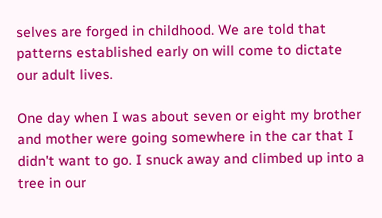selves are forged in childhood. We are told that patterns established early on will come to dictate our adult lives.

One day when I was about seven or eight my brother and mother were going somewhere in the car that I didn't want to go. I snuck away and climbed up into a tree in our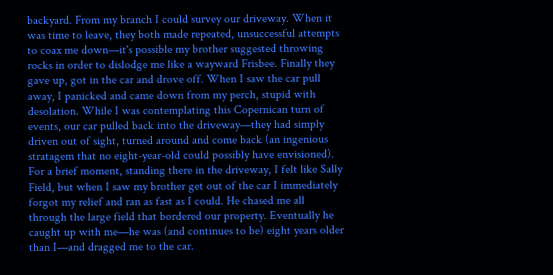backyard. From my branch I could survey our driveway. When it was time to leave, they both made repeated, unsuccessful attempts to coax me down—it's possible my brother suggested throwing rocks in order to dislodge me like a wayward Frisbee. Finally they gave up, got in the car and drove off. When I saw the car pull away, I panicked and came down from my perch, stupid with desolation. While I was contemplating this Copernican turn of events, our car pulled back into the driveway—they had simply driven out of sight, turned around and come back (an ingenious stratagem that no eight-year-old could possibly have envisioned). For a brief moment, standing there in the driveway, I felt like Sally Field, but when I saw my brother get out of the car I immediately forgot my relief and ran as fast as I could. He chased me all through the large field that bordered our property. Eventually he caught up with me—he was (and continues to be) eight years older than I—and dragged me to the car.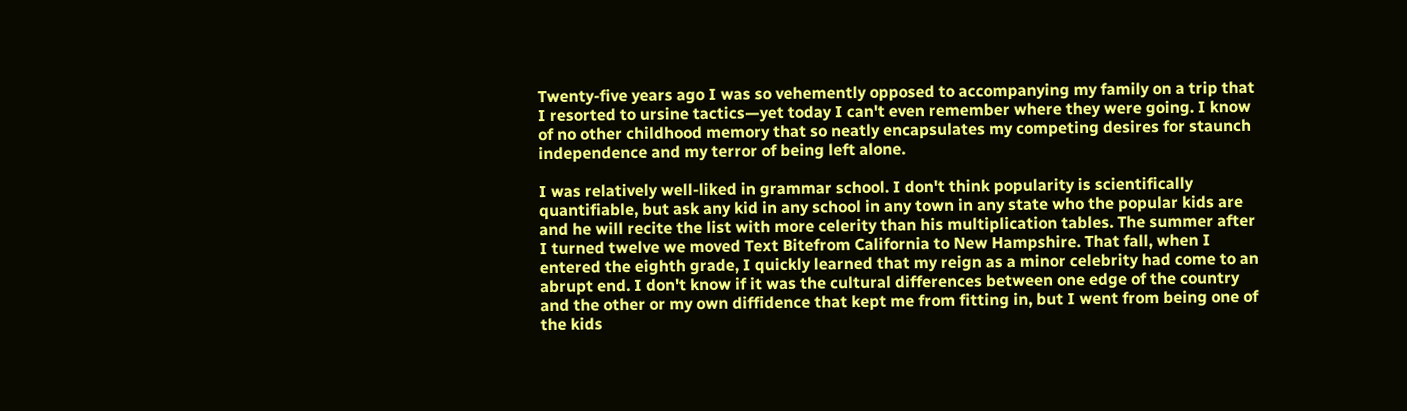Twenty-five years ago I was so vehemently opposed to accompanying my family on a trip that I resorted to ursine tactics—yet today I can't even remember where they were going. I know of no other childhood memory that so neatly encapsulates my competing desires for staunch independence and my terror of being left alone.

I was relatively well-liked in grammar school. I don't think popularity is scientifically quantifiable, but ask any kid in any school in any town in any state who the popular kids are and he will recite the list with more celerity than his multiplication tables. The summer after I turned twelve we moved Text Bitefrom California to New Hampshire. That fall, when I entered the eighth grade, I quickly learned that my reign as a minor celebrity had come to an abrupt end. I don't know if it was the cultural differences between one edge of the country and the other or my own diffidence that kept me from fitting in, but I went from being one of the kids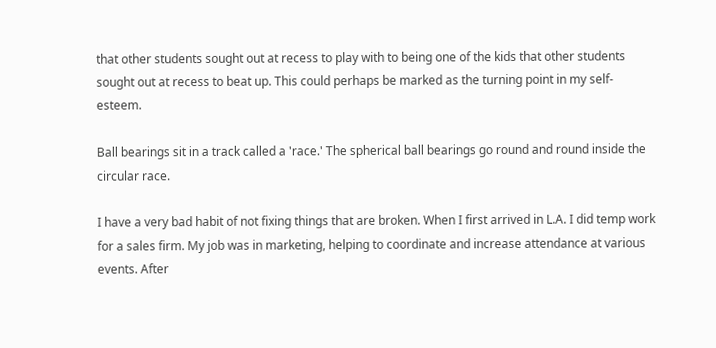that other students sought out at recess to play with to being one of the kids that other students sought out at recess to beat up. This could perhaps be marked as the turning point in my self-esteem.

Ball bearings sit in a track called a 'race.' The spherical ball bearings go round and round inside the circular race.

I have a very bad habit of not fixing things that are broken. When I first arrived in L.A. I did temp work for a sales firm. My job was in marketing, helping to coordinate and increase attendance at various events. After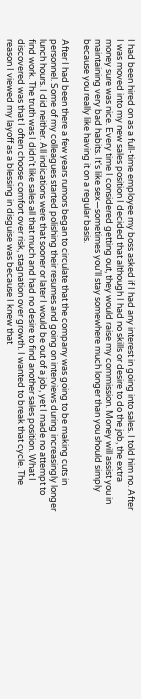I had been hired on as a full-time employee my boss asked if I had any interest in going into sales. I told him no. After I was moved into my new sales position I decided that although I had no skills or desire to do the job, the extra money sure was nice. Every time I considered getting out, they would raise my commission. Money will assist you in maintaining very bad habits. It's like sex—sometimes you'll stay somewhere much longer than you should simply because you really like having it on a regular basis.

After I had been there a few years rumors began to circulate that the company was going to be making cuts in personnel. Some of my colleagues started polishing their resumes and going on interviews during increasingly longer lunch hours. I did neither. All indications were that sooner or later I would be out of a job, yet I made no attempt to find work. The truth was I didn't like sales all that much and had no desire to find another sales position. What I discovered was that I often choose comfort over risk, stagnation over growth. I wanted to break that cycle. The reason I viewed my layoff as a blessing in disguise was because I knew that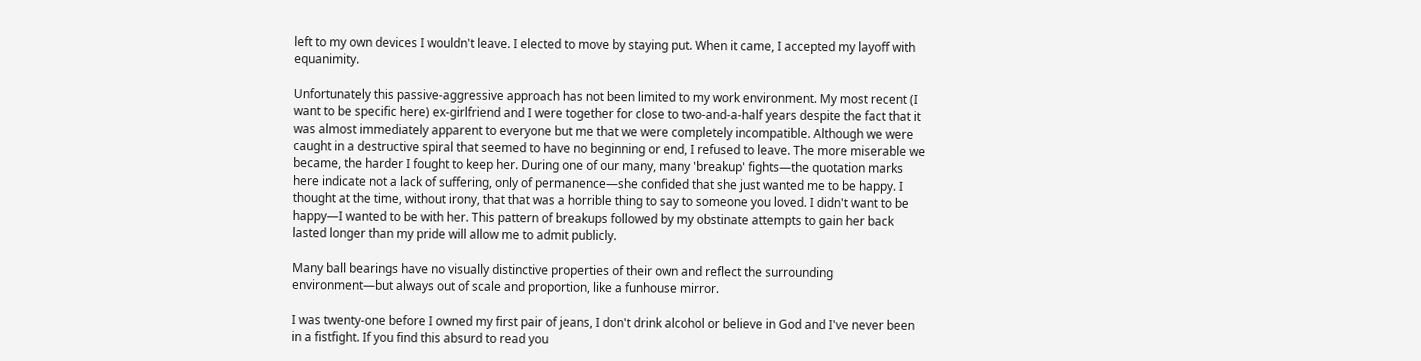left to my own devices I wouldn't leave. I elected to move by staying put. When it came, I accepted my layoff with equanimity.

Unfortunately this passive-aggressive approach has not been limited to my work environment. My most recent (I want to be specific here) ex-girlfriend and I were together for close to two-and-a-half years despite the fact that it was almost immediately apparent to everyone but me that we were completely incompatible. Although we were caught in a destructive spiral that seemed to have no beginning or end, I refused to leave. The more miserable we became, the harder I fought to keep her. During one of our many, many 'breakup' fights—the quotation marks here indicate not a lack of suffering, only of permanence—she confided that she just wanted me to be happy. I thought at the time, without irony, that that was a horrible thing to say to someone you loved. I didn't want to be happy—I wanted to be with her. This pattern of breakups followed by my obstinate attempts to gain her back lasted longer than my pride will allow me to admit publicly.

Many ball bearings have no visually distinctive properties of their own and reflect the surrounding environment—but always out of scale and proportion, like a funhouse mirror.

I was twenty-one before I owned my first pair of jeans, I don't drink alcohol or believe in God and I've never been in a fistfight. If you find this absurd to read you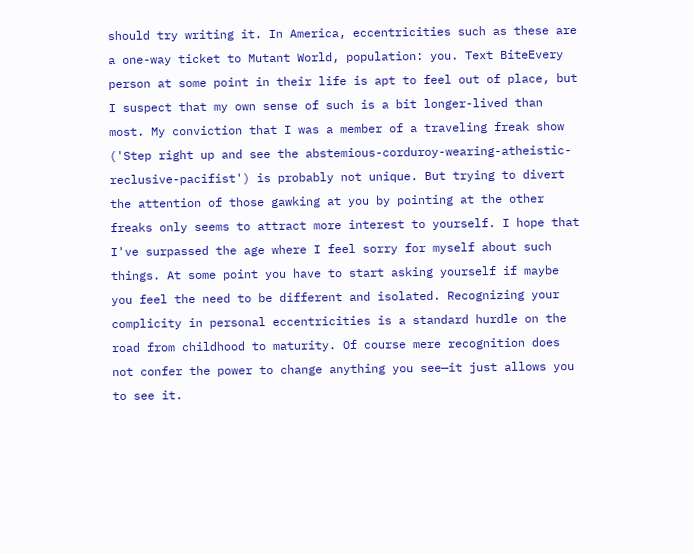should try writing it. In America, eccentricities such as these are a one-way ticket to Mutant World, population: you. Text BiteEvery person at some point in their life is apt to feel out of place, but I suspect that my own sense of such is a bit longer-lived than most. My conviction that I was a member of a traveling freak show ('Step right up and see the abstemious-corduroy-wearing-atheistic-reclusive-pacifist') is probably not unique. But trying to divert the attention of those gawking at you by pointing at the other freaks only seems to attract more interest to yourself. I hope that I've surpassed the age where I feel sorry for myself about such things. At some point you have to start asking yourself if maybe you feel the need to be different and isolated. Recognizing your complicity in personal eccentricities is a standard hurdle on the road from childhood to maturity. Of course mere recognition does not confer the power to change anything you see—it just allows you to see it.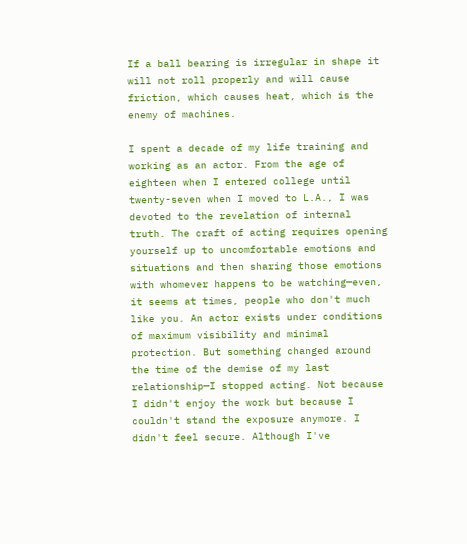If a ball bearing is irregular in shape it will not roll properly and will cause friction, which causes heat, which is the enemy of machines.

I spent a decade of my life training and working as an actor. From the age of eighteen when I entered college until twenty-seven when I moved to L.A., I was devoted to the revelation of internal truth. The craft of acting requires opening yourself up to uncomfortable emotions and situations and then sharing those emotions with whomever happens to be watching—even, it seems at times, people who don't much like you. An actor exists under conditions of maximum visibility and minimal protection. But something changed around the time of the demise of my last relationship—I stopped acting. Not because I didn't enjoy the work but because I couldn't stand the exposure anymore. I didn't feel secure. Although I've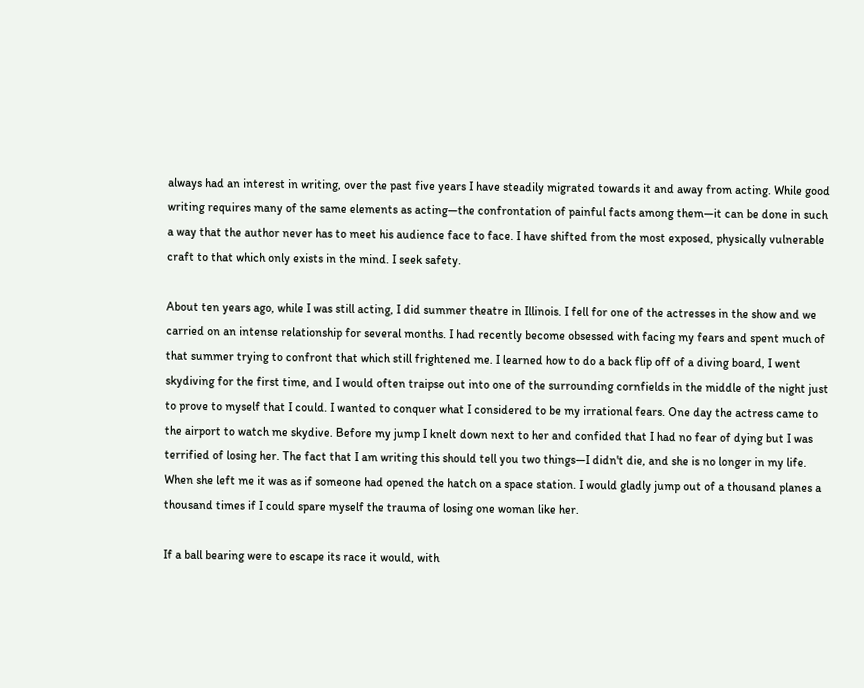always had an interest in writing, over the past five years I have steadily migrated towards it and away from acting. While good writing requires many of the same elements as acting—the confrontation of painful facts among them—it can be done in such a way that the author never has to meet his audience face to face. I have shifted from the most exposed, physically vulnerable craft to that which only exists in the mind. I seek safety.

About ten years ago, while I was still acting, I did summer theatre in Illinois. I fell for one of the actresses in the show and we carried on an intense relationship for several months. I had recently become obsessed with facing my fears and spent much of that summer trying to confront that which still frightened me. I learned how to do a back flip off of a diving board, I went skydiving for the first time, and I would often traipse out into one of the surrounding cornfields in the middle of the night just to prove to myself that I could. I wanted to conquer what I considered to be my irrational fears. One day the actress came to the airport to watch me skydive. Before my jump I knelt down next to her and confided that I had no fear of dying but I was terrified of losing her. The fact that I am writing this should tell you two things—I didn't die, and she is no longer in my life. When she left me it was as if someone had opened the hatch on a space station. I would gladly jump out of a thousand planes a thousand times if I could spare myself the trauma of losing one woman like her.

If a ball bearing were to escape its race it would, with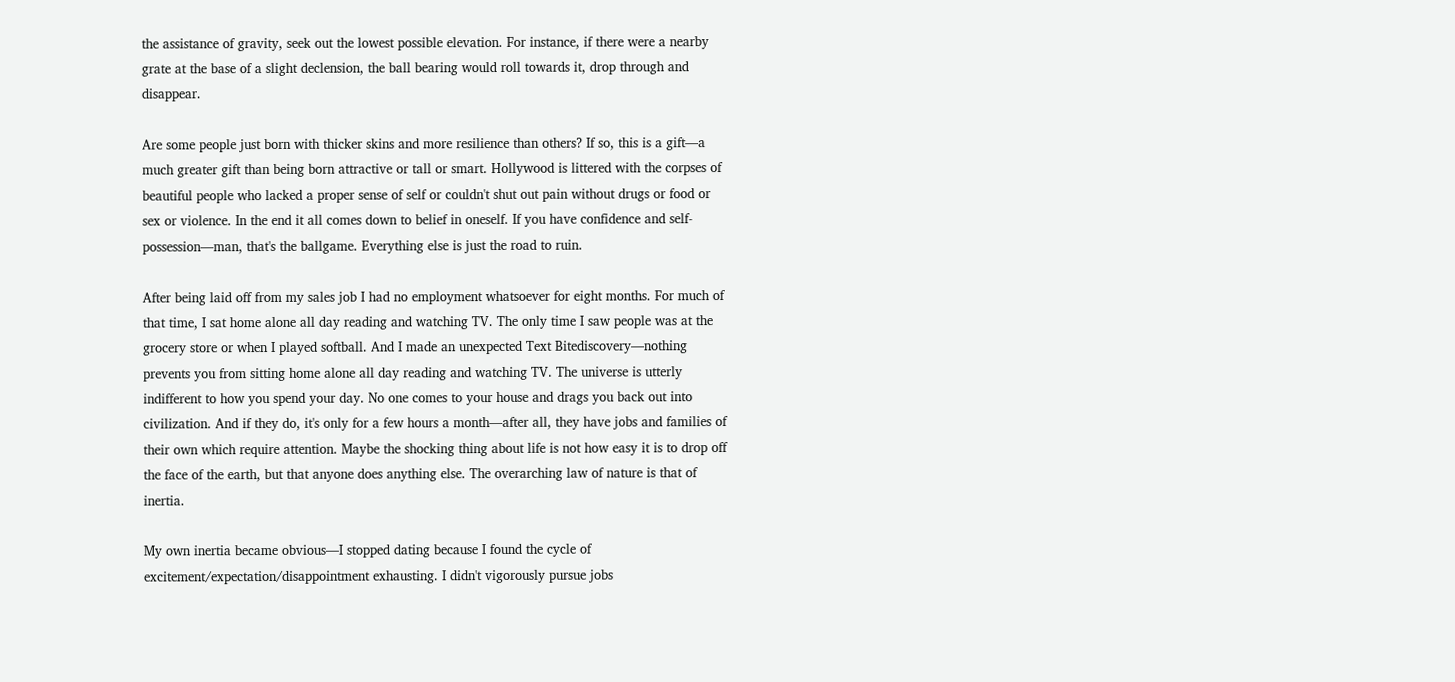the assistance of gravity, seek out the lowest possible elevation. For instance, if there were a nearby grate at the base of a slight declension, the ball bearing would roll towards it, drop through and disappear.

Are some people just born with thicker skins and more resilience than others? If so, this is a gift—a much greater gift than being born attractive or tall or smart. Hollywood is littered with the corpses of beautiful people who lacked a proper sense of self or couldn't shut out pain without drugs or food or sex or violence. In the end it all comes down to belief in oneself. If you have confidence and self-possession—man, that's the ballgame. Everything else is just the road to ruin.

After being laid off from my sales job I had no employment whatsoever for eight months. For much of that time, I sat home alone all day reading and watching TV. The only time I saw people was at the grocery store or when I played softball. And I made an unexpected Text Bitediscovery—nothing prevents you from sitting home alone all day reading and watching TV. The universe is utterly indifferent to how you spend your day. No one comes to your house and drags you back out into civilization. And if they do, it's only for a few hours a month—after all, they have jobs and families of their own which require attention. Maybe the shocking thing about life is not how easy it is to drop off the face of the earth, but that anyone does anything else. The overarching law of nature is that of inertia.

My own inertia became obvious—I stopped dating because I found the cycle of excitement/expectation/disappointment exhausting. I didn't vigorously pursue jobs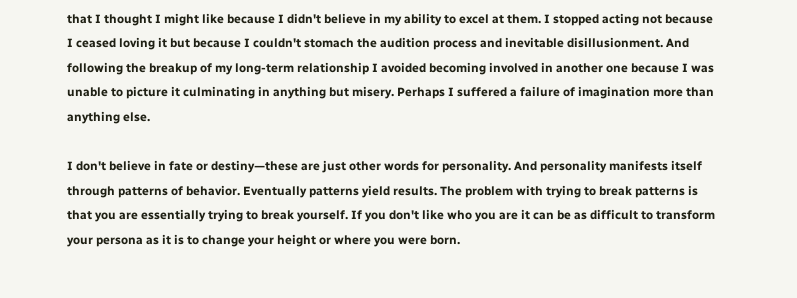that I thought I might like because I didn't believe in my ability to excel at them. I stopped acting not because I ceased loving it but because I couldn't stomach the audition process and inevitable disillusionment. And following the breakup of my long-term relationship I avoided becoming involved in another one because I was unable to picture it culminating in anything but misery. Perhaps I suffered a failure of imagination more than anything else.

I don't believe in fate or destiny—these are just other words for personality. And personality manifests itself through patterns of behavior. Eventually patterns yield results. The problem with trying to break patterns is that you are essentially trying to break yourself. If you don't like who you are it can be as difficult to transform your persona as it is to change your height or where you were born.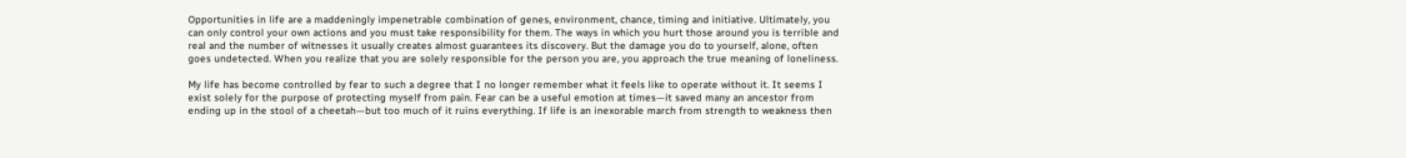Opportunities in life are a maddeningly impenetrable combination of genes, environment, chance, timing and initiative. Ultimately, you can only control your own actions and you must take responsibility for them. The ways in which you hurt those around you is terrible and real and the number of witnesses it usually creates almost guarantees its discovery. But the damage you do to yourself, alone, often goes undetected. When you realize that you are solely responsible for the person you are, you approach the true meaning of loneliness.

My life has become controlled by fear to such a degree that I no longer remember what it feels like to operate without it. It seems I exist solely for the purpose of protecting myself from pain. Fear can be a useful emotion at times—it saved many an ancestor from ending up in the stool of a cheetah—but too much of it ruins everything. If life is an inexorable march from strength to weakness then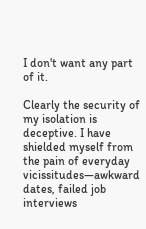I don't want any part of it.

Clearly the security of my isolation is deceptive. I have shielded myself from the pain of everyday vicissitudes—awkward dates, failed job interviews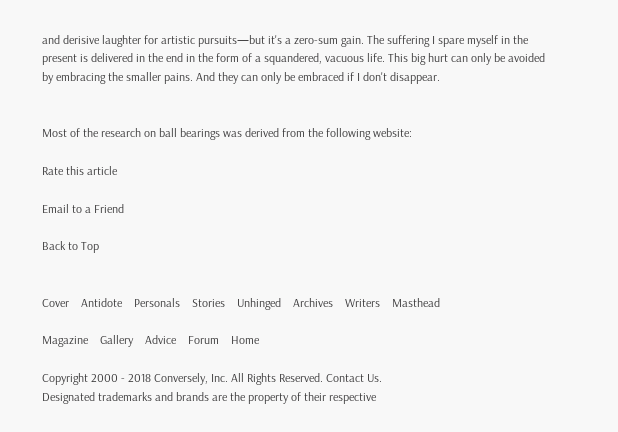and derisive laughter for artistic pursuits—but it's a zero-sum gain. The suffering I spare myself in the present is delivered in the end in the form of a squandered, vacuous life. This big hurt can only be avoided by embracing the smaller pains. And they can only be embraced if I don't disappear.


Most of the research on ball bearings was derived from the following website:

Rate this article

Email to a Friend

Back to Top


Cover    Antidote    Personals    Stories    Unhinged    Archives    Writers    Masthead

Magazine    Gallery    Advice    Forum    Home

Copyright 2000 - 2018 Conversely, Inc. All Rights Reserved. Contact Us.
Designated trademarks and brands are the property of their respective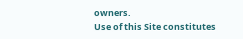owners.
Use of this Site constitutes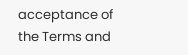acceptance of the Terms and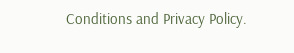Conditions and Privacy Policy.